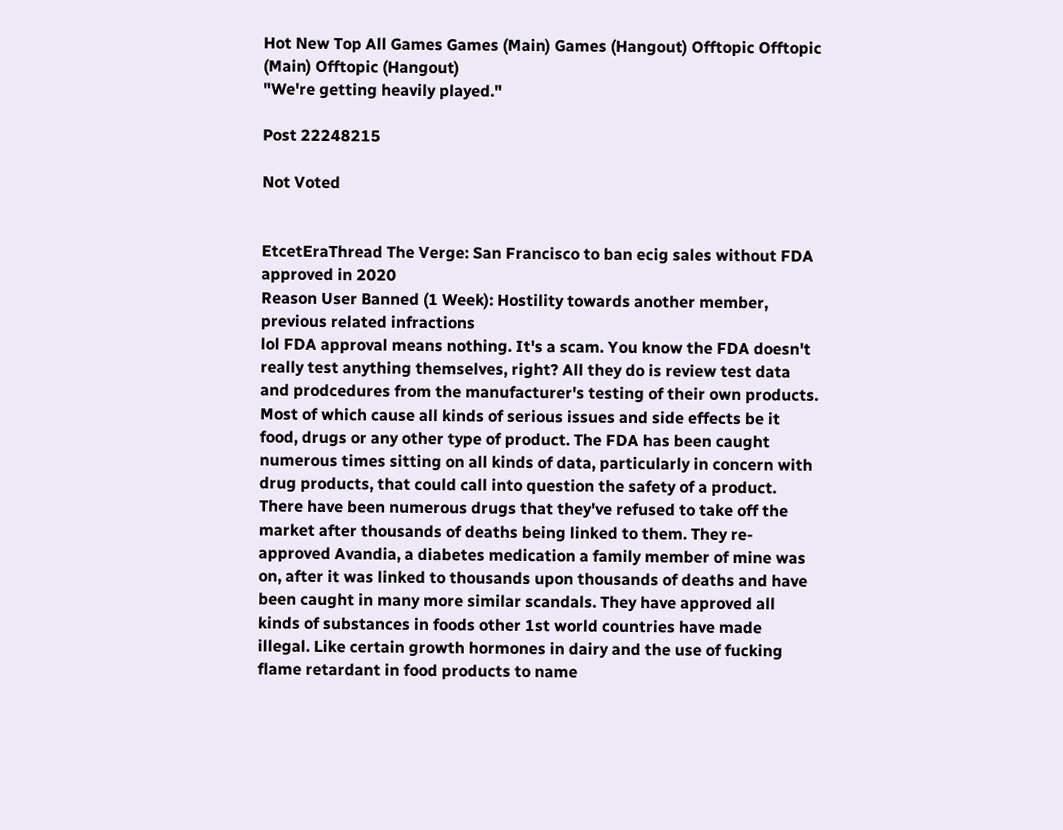Hot New Top All Games Games (Main) Games (Hangout) Offtopic Offtopic (Main) Offtopic (Hangout)
"We're getting heavily played."

Post 22248215

Not Voted


EtcetEraThread The Verge: San Francisco to ban ecig sales without FDA approved in 2020
Reason User Banned (1 Week): Hostility towards another member, previous related infractions
lol FDA approval means nothing. It's a scam. You know the FDA doesn't really test anything themselves, right? All they do is review test data and prodcedures from the manufacturer's testing of their own products. Most of which cause all kinds of serious issues and side effects be it food, drugs or any other type of product. The FDA has been caught numerous times sitting on all kinds of data, particularly in concern with drug products, that could call into question the safety of a product. There have been numerous drugs that they've refused to take off the market after thousands of deaths being linked to them. They re-approved Avandia, a diabetes medication a family member of mine was on, after it was linked to thousands upon thousands of deaths and have been caught in many more similar scandals. They have approved all kinds of substances in foods other 1st world countries have made illegal. Like certain growth hormones in dairy and the use of fucking flame retardant in food products to name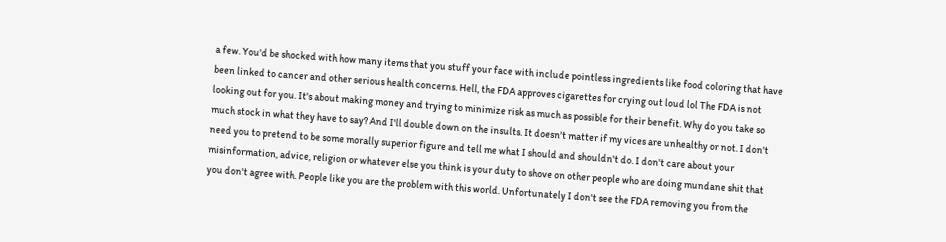a few. You'd be shocked with how many items that you stuff your face with include pointless ingredients like food coloring that have been linked to cancer and other serious health concerns. Hell, the FDA approves cigarettes for crying out loud lol The FDA is not looking out for you. It's about making money and trying to minimize risk as much as possible for their benefit. Why do you take so much stock in what they have to say? And I'll double down on the insults. It doesn't matter if my vices are unhealthy or not. I don't need you to pretend to be some morally superior figure and tell me what I should and shouldn't do. I don't care about your misinformation, advice, religion or whatever else you think is your duty to shove on other people who are doing mundane shit that you don't agree with. People like you are the problem with this world. Unfortunately I don't see the FDA removing you from the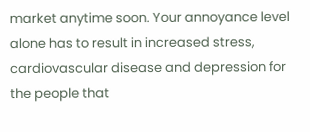market anytime soon. Your annoyance level alone has to result in increased stress, cardiovascular disease and depression for the people that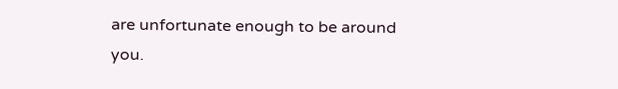are unfortunate enough to be around you.